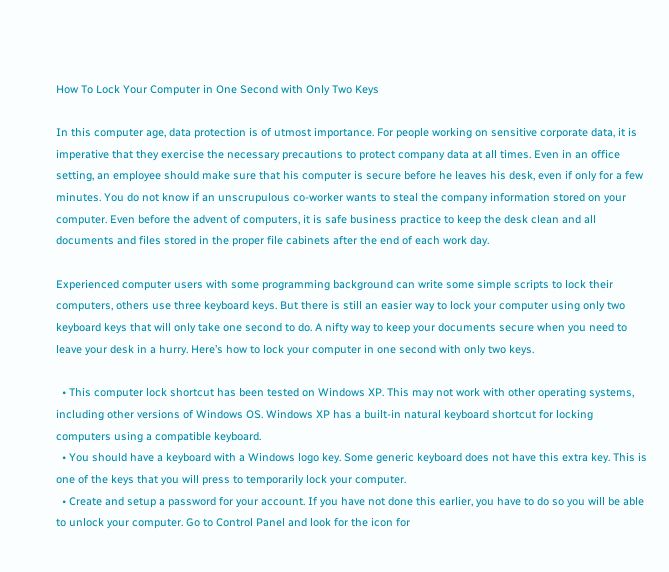How To Lock Your Computer in One Second with Only Two Keys

In this computer age, data protection is of utmost importance. For people working on sensitive corporate data, it is imperative that they exercise the necessary precautions to protect company data at all times. Even in an office setting, an employee should make sure that his computer is secure before he leaves his desk, even if only for a few minutes. You do not know if an unscrupulous co-worker wants to steal the company information stored on your computer. Even before the advent of computers, it is safe business practice to keep the desk clean and all documents and files stored in the proper file cabinets after the end of each work day.

Experienced computer users with some programming background can write some simple scripts to lock their computers, others use three keyboard keys. But there is still an easier way to lock your computer using only two keyboard keys that will only take one second to do. A nifty way to keep your documents secure when you need to leave your desk in a hurry. Here’s how to lock your computer in one second with only two keys.

  • This computer lock shortcut has been tested on Windows XP. This may not work with other operating systems, including other versions of Windows OS. Windows XP has a built-in natural keyboard shortcut for locking computers using a compatible keyboard.
  • You should have a keyboard with a Windows logo key. Some generic keyboard does not have this extra key. This is one of the keys that you will press to temporarily lock your computer.
  • Create and setup a password for your account. If you have not done this earlier, you have to do so you will be able to unlock your computer. Go to Control Panel and look for the icon for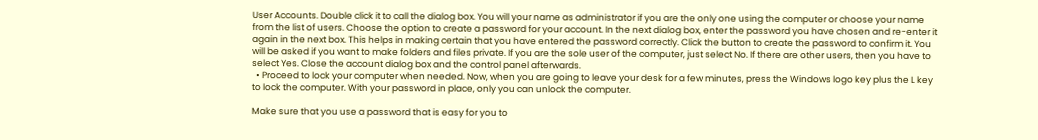User Accounts. Double click it to call the dialog box. You will your name as administrator if you are the only one using the computer or choose your name from the list of users. Choose the option to create a password for your account. In the next dialog box, enter the password you have chosen and re-enter it again in the next box. This helps in making certain that you have entered the password correctly. Click the button to create the password to confirm it. You will be asked if you want to make folders and files private. If you are the sole user of the computer, just select No. If there are other users, then you have to select Yes. Close the account dialog box and the control panel afterwards.
  • Proceed to lock your computer when needed. Now, when you are going to leave your desk for a few minutes, press the Windows logo key plus the L key to lock the computer. With your password in place, only you can unlock the computer.

Make sure that you use a password that is easy for you to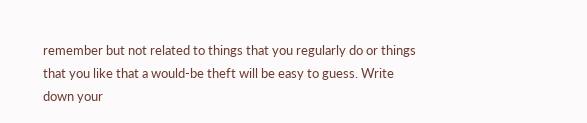remember but not related to things that you regularly do or things that you like that a would-be theft will be easy to guess. Write down your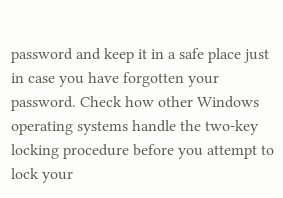password and keep it in a safe place just in case you have forgotten your password. Check how other Windows operating systems handle the two-key locking procedure before you attempt to lock your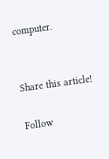computer.


Share this article!

Follow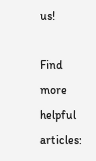us!

Find more helpful articles: